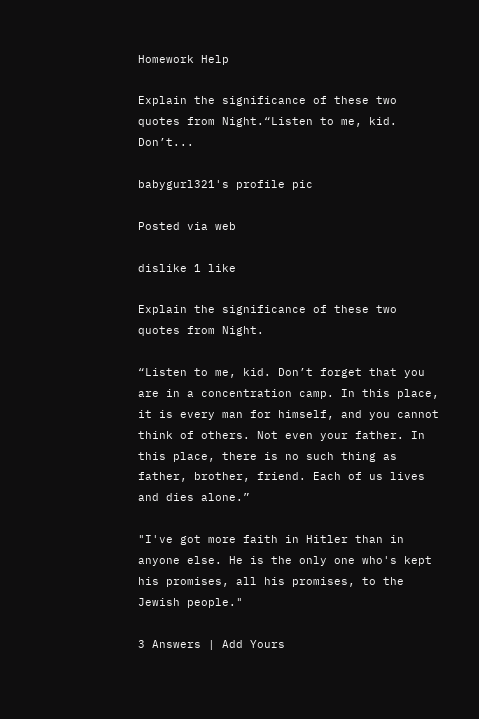Homework Help

Explain the significance of these two quotes from Night.“Listen to me, kid. Don’t...

babygurl321's profile pic

Posted via web

dislike 1 like

Explain the significance of these two quotes from Night.

“Listen to me, kid. Don’t forget that you are in a concentration camp. In this place, it is every man for himself, and you cannot think of others. Not even your father. In this place, there is no such thing as father, brother, friend. Each of us lives and dies alone.”

"I've got more faith in Hitler than in anyone else. He is the only one who's kept his promises, all his promises, to the Jewish people."

3 Answers | Add Yours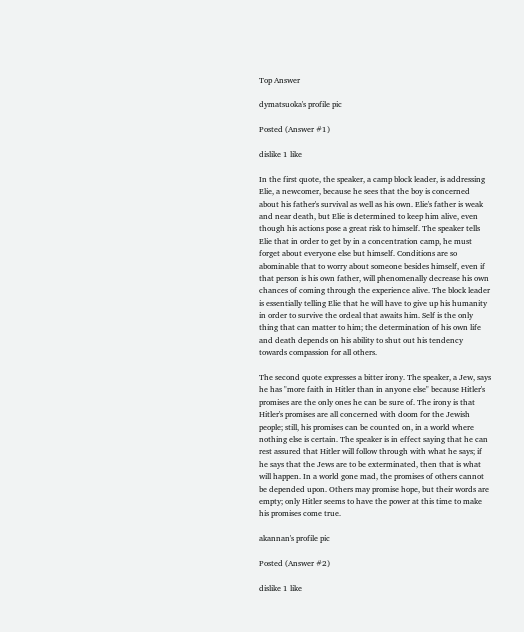Top Answer

dymatsuoka's profile pic

Posted (Answer #1)

dislike 1 like

In the first quote, the speaker, a camp block leader, is addressing Elie, a newcomer, because he sees that the boy is concerned about his father's survival as well as his own. Elie's father is weak and near death, but Elie is determined to keep him alive, even though his actions pose a great risk to himself. The speaker tells Elie that in order to get by in a concentration camp, he must forget about everyone else but himself. Conditions are so abominable that to worry about someone besides himself, even if that person is his own father, will phenomenally decrease his own chances of coming through the experience alive. The block leader is essentially telling Elie that he will have to give up his humanity in order to survive the ordeal that awaits him. Self is the only thing that can matter to him; the determination of his own life and death depends on his ability to shut out his tendency towards compassion for all others.

The second quote expresses a bitter irony. The speaker, a Jew, says he has "more faith in Hitler than in anyone else" because Hitler's promises are the only ones he can be sure of. The irony is that Hitler's promises are all concerned with doom for the Jewish people; still, his promises can be counted on, in a world where nothing else is certain. The speaker is in effect saying that he can rest assured that Hitler will follow through with what he says; if he says that the Jews are to be exterminated, then that is what will happen. In a world gone mad, the promises of others cannot be depended upon. Others may promise hope, but their words are empty; only Hitler seems to have the power at this time to make his promises come true.

akannan's profile pic

Posted (Answer #2)

dislike 1 like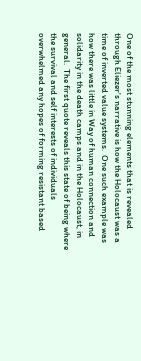One of the most stunning elements that is revealed through Eliezer's narrative is how the Holocaust was a time of inverted value systems.  One such example was how there was little in Way of human connection and solidarity in the death camps and in the Holocaust, in general.  The first quote reveals this state of being where the survival and self interests of individuals overwhelmed any hopes of forming resistant based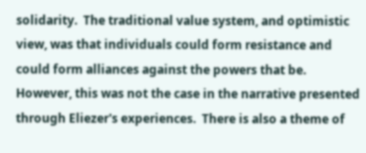solidarity.  The traditional value system, and optimistic view, was that individuals could form resistance and could form alliances against the powers that be.  However, this was not the case in the narrative presented through Eliezer's experiences.  There is also a theme of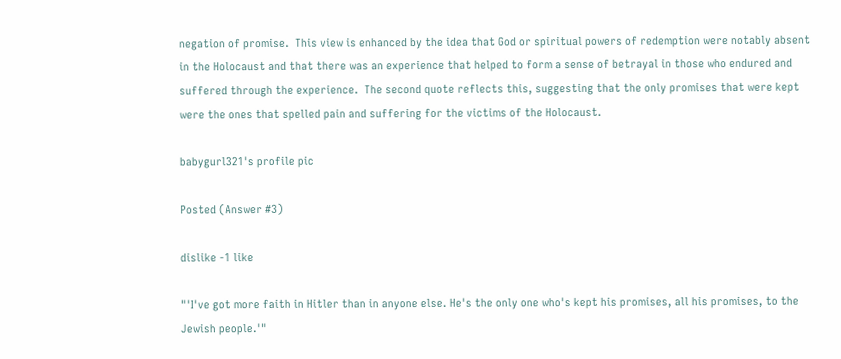negation of promise.  This view is enhanced by the idea that God or spiritual powers of redemption were notably absent in the Holocaust and that there was an experience that helped to form a sense of betrayal in those who endured and suffered through the experience.  The second quote reflects this, suggesting that the only promises that were kept were the ones that spelled pain and suffering for the victims of the Holocaust.

babygurl321's profile pic

Posted (Answer #3)

dislike -1 like

"'I've got more faith in Hitler than in anyone else. He's the only one who's kept his promises, all his promises, to the Jewish people.'"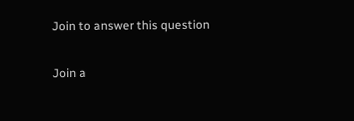Join to answer this question

Join a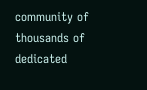community of thousands of dedicated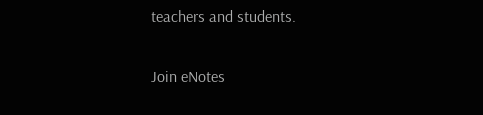teachers and students.

Join eNotes